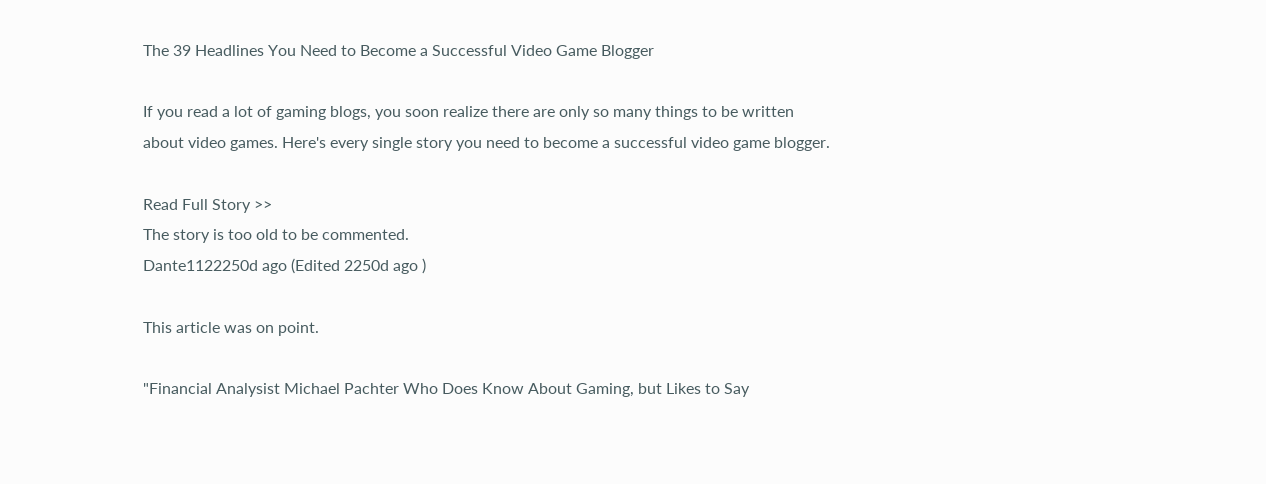The 39 Headlines You Need to Become a Successful Video Game Blogger

If you read a lot of gaming blogs, you soon realize there are only so many things to be written about video games. Here's every single story you need to become a successful video game blogger.

Read Full Story >>
The story is too old to be commented.
Dante1122250d ago (Edited 2250d ago )

This article was on point.

"Financial Analysist Michael Pachter Who Does Know About Gaming, but Likes to Say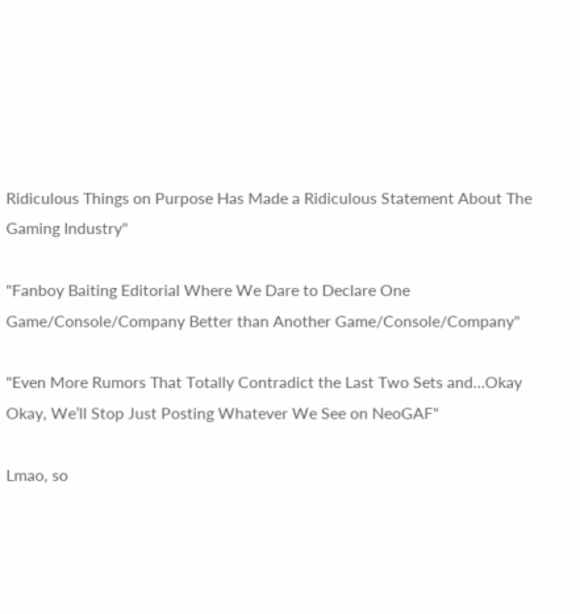Ridiculous Things on Purpose Has Made a Ridiculous Statement About The Gaming Industry"

"Fanboy Baiting Editorial Where We Dare to Declare One Game/Console/Company Better than Another Game/Console/Company"

"Even More Rumors That Totally Contradict the Last Two Sets and…Okay Okay, We’ll Stop Just Posting Whatever We See on NeoGAF"

Lmao, so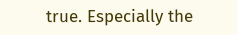true. Especially the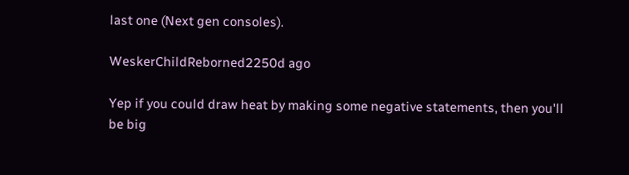last one (Next gen consoles).

WeskerChildReborned2250d ago

Yep if you could draw heat by making some negative statements, then you'll be big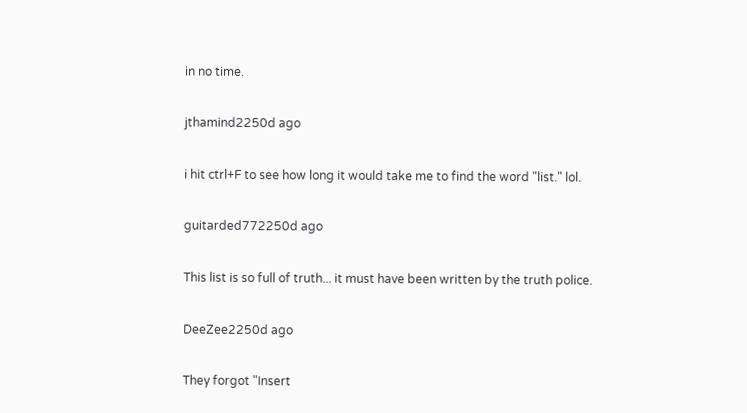in no time.

jthamind2250d ago

i hit ctrl+F to see how long it would take me to find the word "list." lol.

guitarded772250d ago

This list is so full of truth... it must have been written by the truth police.

DeeZee2250d ago

They forgot "Insert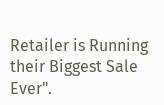Retailer is Running their Biggest Sale Ever".